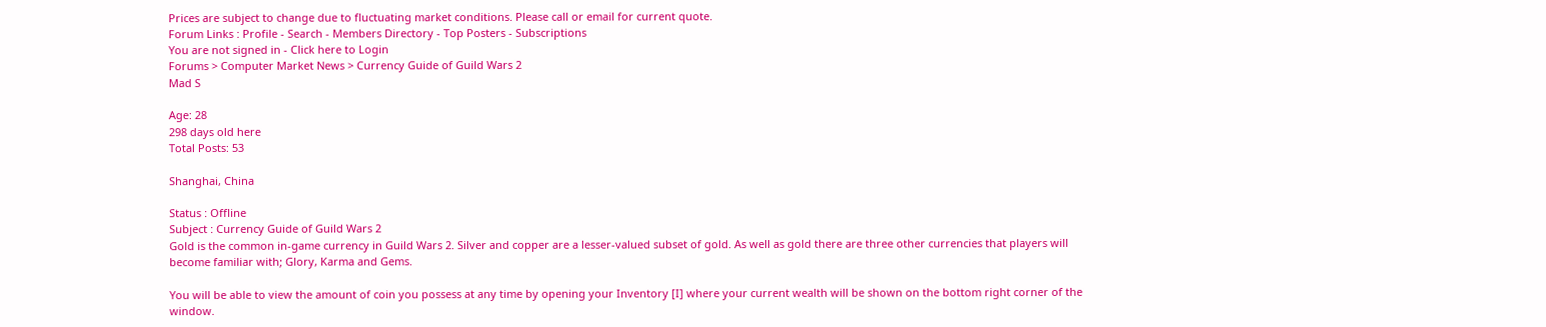Prices are subject to change due to fluctuating market conditions. Please call or email for current quote.
Forum Links : Profile - Search - Members Directory - Top Posters - Subscriptions
You are not signed in - Click here to Login
Forums > Computer Market News > Currency Guide of Guild Wars 2
Mad S

Age: 28
298 days old here
Total Posts: 53

Shanghai, China

Status : Offline
Subject : Currency Guide of Guild Wars 2
Gold is the common in-game currency in Guild Wars 2. Silver and copper are a lesser-valued subset of gold. As well as gold there are three other currencies that players will become familiar with; Glory, Karma and Gems.

You will be able to view the amount of coin you possess at any time by opening your Inventory [I] where your current wealth will be shown on the bottom right corner of the window.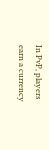In PvP, players earn a currency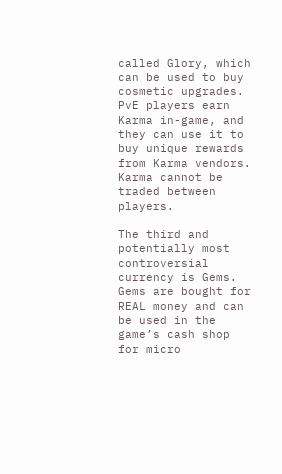called Glory, which can be used to buy cosmetic upgrades. PvE players earn Karma in-game, and they can use it to buy unique rewards from Karma vendors. Karma cannot be traded between players.

The third and potentially most controversial currency is Gems. Gems are bought for REAL money and can be used in the game’s cash shop for micro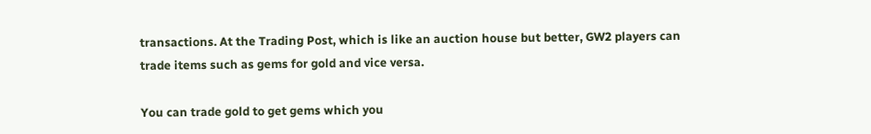transactions. At the Trading Post, which is like an auction house but better, GW2 players can trade items such as gems for gold and vice versa.

You can trade gold to get gems which you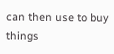can then use to buy things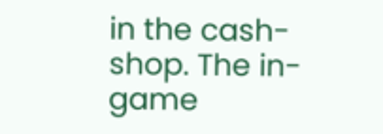in the cash-shop. The in-game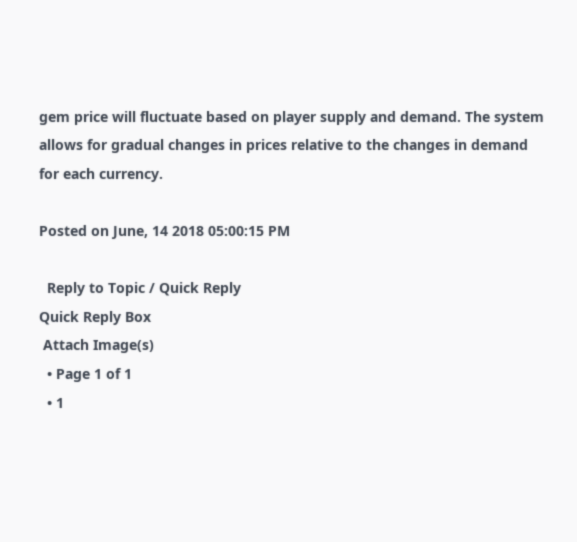gem price will fluctuate based on player supply and demand. The system allows for gradual changes in prices relative to the changes in demand for each currency.

Posted on June, 14 2018 05:00:15 PM

  Reply to Topic / Quick Reply
Quick Reply Box
 Attach Image(s)
  • Page 1 of 1
  • 1